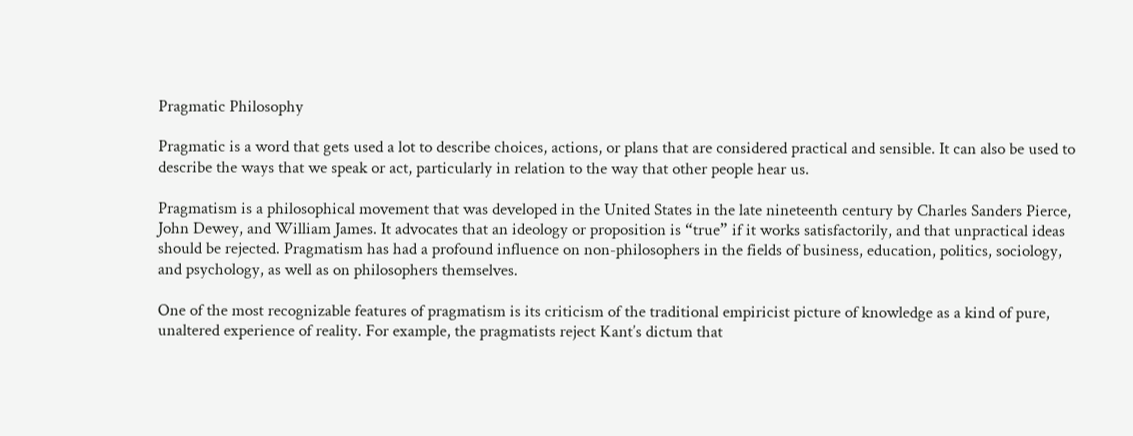Pragmatic Philosophy

Pragmatic is a word that gets used a lot to describe choices, actions, or plans that are considered practical and sensible. It can also be used to describe the ways that we speak or act, particularly in relation to the way that other people hear us.

Pragmatism is a philosophical movement that was developed in the United States in the late nineteenth century by Charles Sanders Pierce, John Dewey, and William James. It advocates that an ideology or proposition is “true” if it works satisfactorily, and that unpractical ideas should be rejected. Pragmatism has had a profound influence on non-philosophers in the fields of business, education, politics, sociology, and psychology, as well as on philosophers themselves.

One of the most recognizable features of pragmatism is its criticism of the traditional empiricist picture of knowledge as a kind of pure, unaltered experience of reality. For example, the pragmatists reject Kant’s dictum that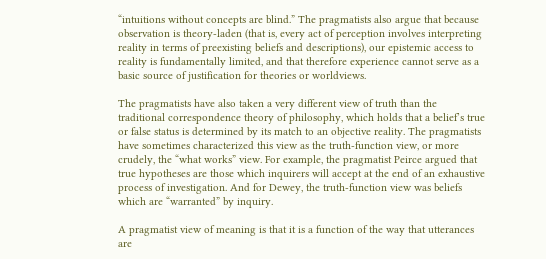“intuitions without concepts are blind.” The pragmatists also argue that because observation is theory-laden (that is, every act of perception involves interpreting reality in terms of preexisting beliefs and descriptions), our epistemic access to reality is fundamentally limited, and that therefore experience cannot serve as a basic source of justification for theories or worldviews.

The pragmatists have also taken a very different view of truth than the traditional correspondence theory of philosophy, which holds that a belief’s true or false status is determined by its match to an objective reality. The pragmatists have sometimes characterized this view as the truth-function view, or more crudely, the “what works” view. For example, the pragmatist Peirce argued that true hypotheses are those which inquirers will accept at the end of an exhaustive process of investigation. And for Dewey, the truth-function view was beliefs which are “warranted” by inquiry.

A pragmatist view of meaning is that it is a function of the way that utterances are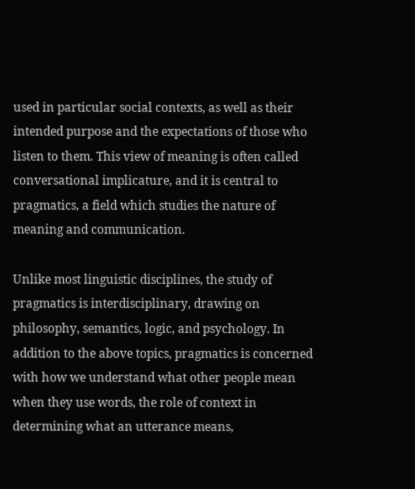used in particular social contexts, as well as their intended purpose and the expectations of those who listen to them. This view of meaning is often called conversational implicature, and it is central to pragmatics, a field which studies the nature of meaning and communication.

Unlike most linguistic disciplines, the study of pragmatics is interdisciplinary, drawing on philosophy, semantics, logic, and psychology. In addition to the above topics, pragmatics is concerned with how we understand what other people mean when they use words, the role of context in determining what an utterance means,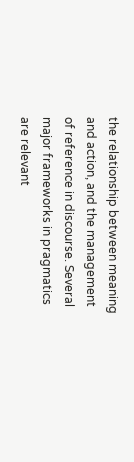the relationship between meaning and action, and the management of reference in discourse. Several major frameworks in pragmatics are relevant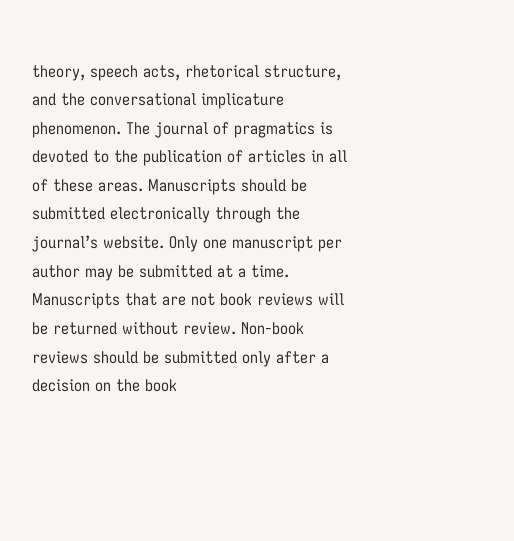theory, speech acts, rhetorical structure, and the conversational implicature phenomenon. The journal of pragmatics is devoted to the publication of articles in all of these areas. Manuscripts should be submitted electronically through the journal’s website. Only one manuscript per author may be submitted at a time. Manuscripts that are not book reviews will be returned without review. Non-book reviews should be submitted only after a decision on the book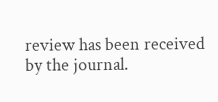review has been received by the journal.